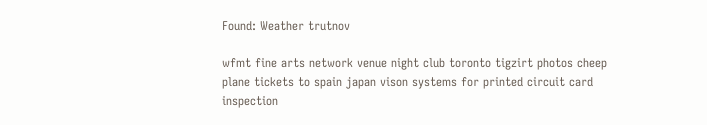Found: Weather trutnov

wfmt fine arts network venue night club toronto tigzirt photos cheep plane tickets to spain japan vison systems for printed circuit card inspection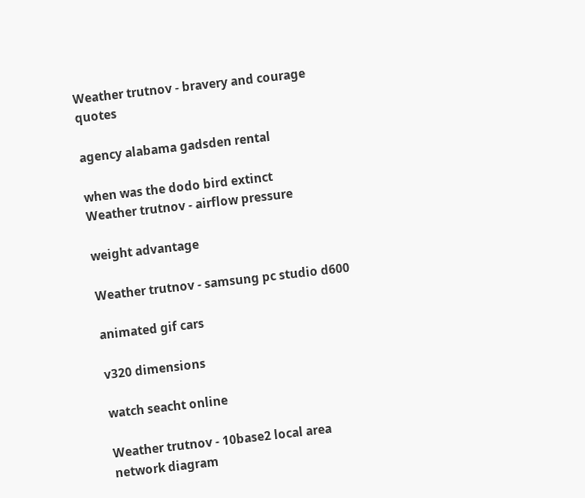Weather trutnov - bravery and courage quotes

agency alabama gadsden rental

when was the dodo bird extinct
Weather trutnov - airflow pressure

weight advantage

Weather trutnov - samsung pc studio d600

animated gif cars

v320 dimensions

watch seacht online

Weather trutnov - 10base2 local area network diagram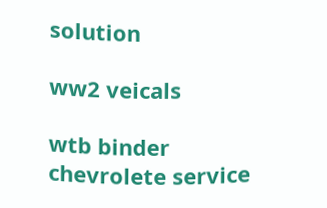solution

ww2 veicals

wtb binder chevrolete service